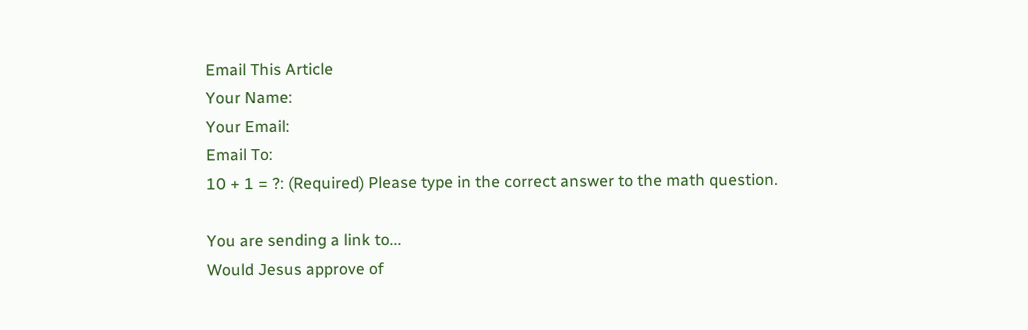Email This Article
Your Name:
Your Email:
Email To:
10 + 1 = ?: (Required) Please type in the correct answer to the math question.

You are sending a link to...
Would Jesus approve of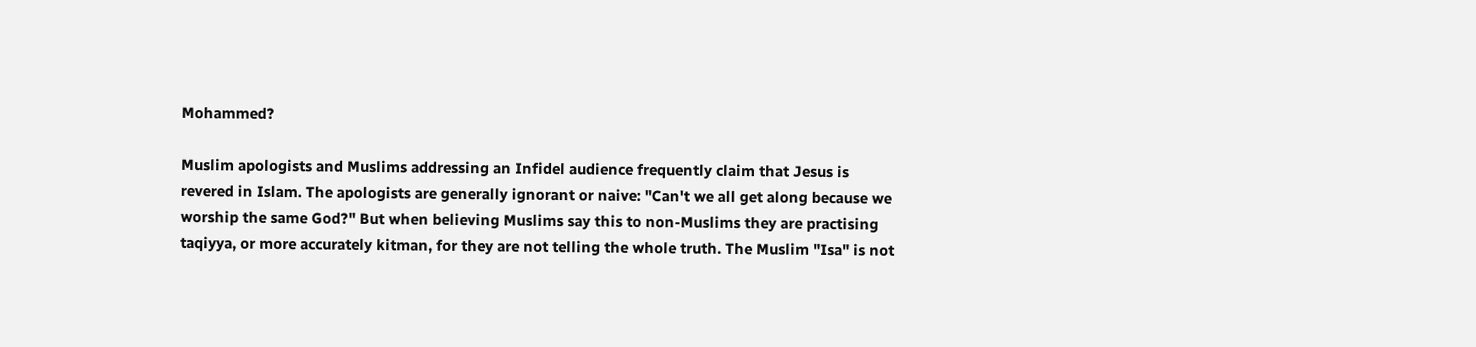Mohammed?

Muslim apologists and Muslims addressing an Infidel audience frequently claim that Jesus is revered in Islam. The apologists are generally ignorant or naive: "Can't we all get along because we worship the same God?" But when believing Muslims say this to non-Muslims they are practising taqiyya, or more accurately kitman, for they are not telling the whole truth. The Muslim "Isa" is not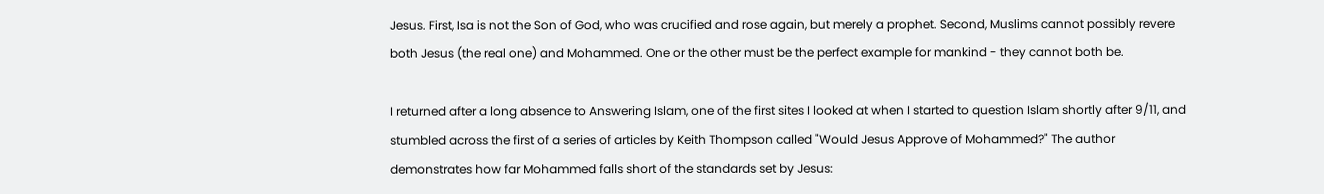Jesus. First, Isa is not the Son of God, who was crucified and rose again, but merely a prophet. Second, Muslims cannot possibly revere both Jesus (the real one) and Mohammed. One or the other must be the perfect example for mankind - they cannot both be.

I returned after a long absence to Answering Islam, one of the first sites I looked at when I started to question Islam shortly after 9/11, and stumbled across the first of a series of articles by Keith Thompson called "Would Jesus Approve of Mohammed?" The author demonstrates how far Mohammed falls short of the standards set by Jesus: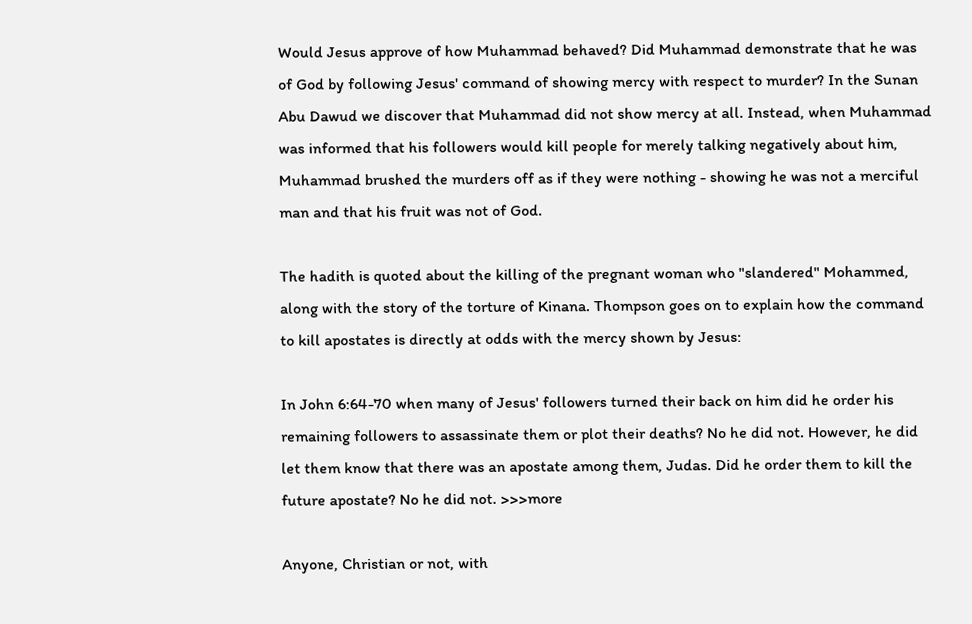Would Jesus approve of how Muhammad behaved? Did Muhammad demonstrate that he was of God by following Jesus' command of showing mercy with respect to murder? In the Sunan Abu Dawud we discover that Muhammad did not show mercy at all. Instead, when Muhammad was informed that his followers would kill people for merely talking negatively about him, Muhammad brushed the murders off as if they were nothing - showing he was not a merciful man and that his fruit was not of God.

The hadith is quoted about the killing of the pregnant woman who "slandered" Mohammed, along with the story of the torture of Kinana. Thompson goes on to explain how the command to kill apostates is directly at odds with the mercy shown by Jesus:

In John 6:64-70 when many of Jesus' followers turned their back on him did he order his remaining followers to assassinate them or plot their deaths? No he did not. However, he did let them know that there was an apostate among them, Judas. Did he order them to kill the future apostate? No he did not. >>>more

Anyone, Christian or not, with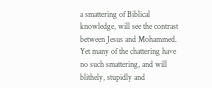a smattering of Biblical knowledge, will see the contrast between Jesus and Mohammed. Yet many of the chattering have no such smattering, and will blithely, stupidly and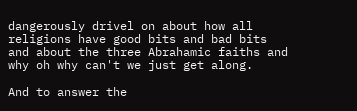dangerously drivel on about how all religions have good bits and bad bits and about the three Abrahamic faiths and why oh why can't we just get along.

And to answer the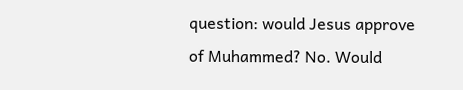question: would Jesus approve of Muhammed? No. Would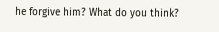he forgive him? What do you think?